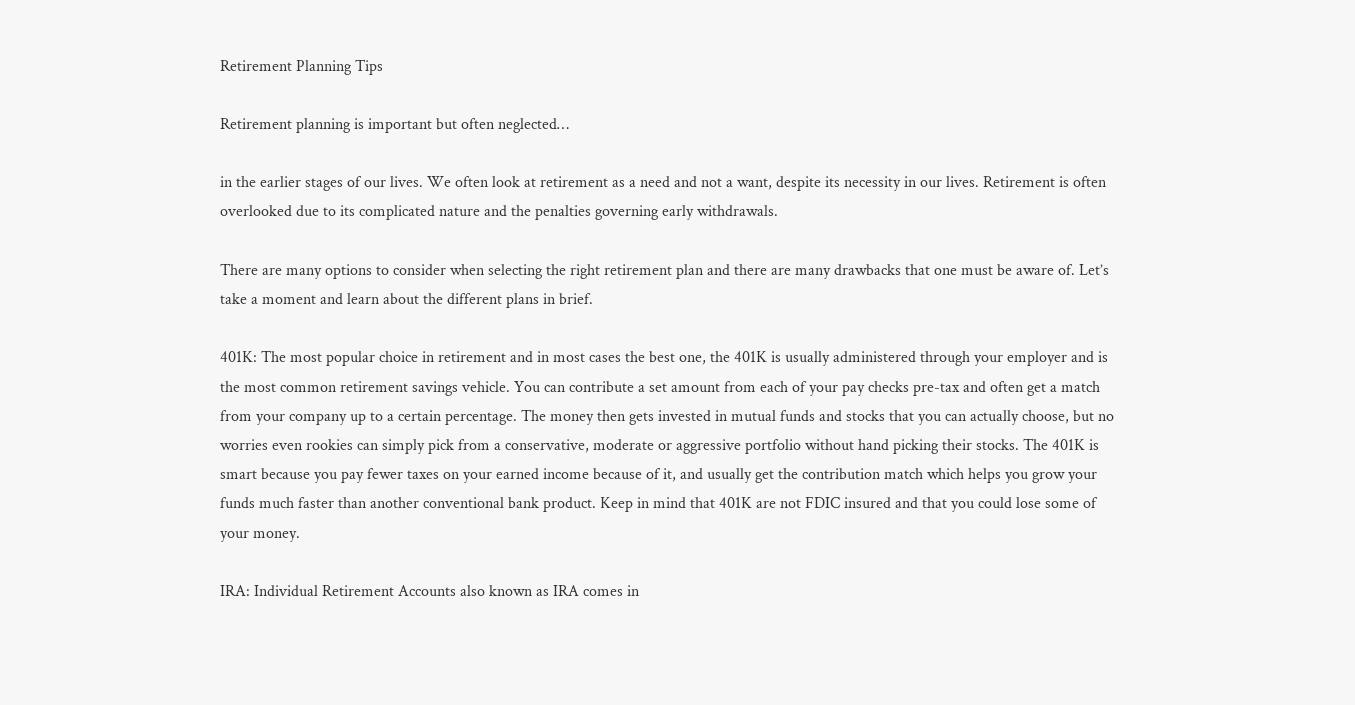Retirement Planning Tips

Retirement planning is important but often neglected…

in the earlier stages of our lives. We often look at retirement as a need and not a want, despite its necessity in our lives. Retirement is often overlooked due to its complicated nature and the penalties governing early withdrawals.

There are many options to consider when selecting the right retirement plan and there are many drawbacks that one must be aware of. Let’s take a moment and learn about the different plans in brief.

401K: The most popular choice in retirement and in most cases the best one, the 401K is usually administered through your employer and is the most common retirement savings vehicle. You can contribute a set amount from each of your pay checks pre-tax and often get a match from your company up to a certain percentage. The money then gets invested in mutual funds and stocks that you can actually choose, but no worries even rookies can simply pick from a conservative, moderate or aggressive portfolio without hand picking their stocks. The 401K is smart because you pay fewer taxes on your earned income because of it, and usually get the contribution match which helps you grow your funds much faster than another conventional bank product. Keep in mind that 401K are not FDIC insured and that you could lose some of your money.

IRA: Individual Retirement Accounts also known as IRA comes in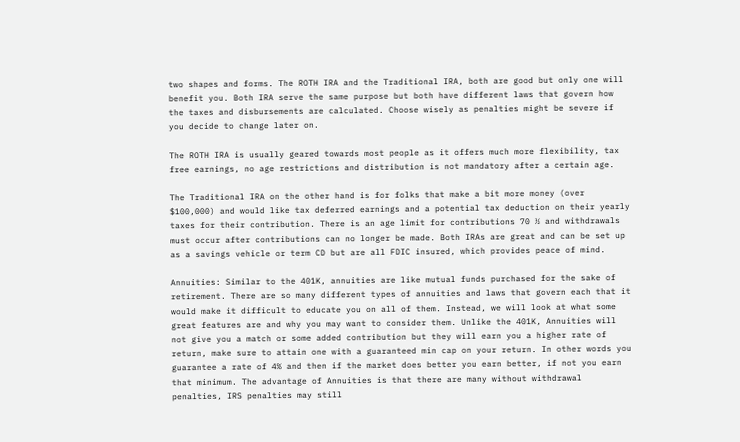two shapes and forms. The ROTH IRA and the Traditional IRA, both are good but only one will benefit you. Both IRA serve the same purpose but both have different laws that govern how the taxes and disbursements are calculated. Choose wisely as penalties might be severe if you decide to change later on.

The ROTH IRA is usually geared towards most people as it offers much more flexibility, tax free earnings, no age restrictions and distribution is not mandatory after a certain age.

The Traditional IRA on the other hand is for folks that make a bit more money (over $100,000) and would like tax deferred earnings and a potential tax deduction on their yearly taxes for their contribution. There is an age limit for contributions 70 ½ and withdrawals must occur after contributions can no longer be made. Both IRAs are great and can be set up as a savings vehicle or term CD but are all FDIC insured, which provides peace of mind.

Annuities: Similar to the 401K, annuities are like mutual funds purchased for the sake of retirement. There are so many different types of annuities and laws that govern each that it would make it difficult to educate you on all of them. Instead, we will look at what some great features are and why you may want to consider them. Unlike the 401K, Annuities will not give you a match or some added contribution but they will earn you a higher rate of return, make sure to attain one with a guaranteed min cap on your return. In other words you guarantee a rate of 4% and then if the market does better you earn better, if not you earn that minimum. The advantage of Annuities is that there are many without withdrawal penalties, IRS penalties may still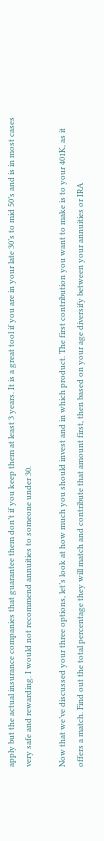apply but the actual insurance companies that guarantee them don’t if you keep them at least 3 years. It is a great tool if you are in your late 30’s to mid 50’s and is in most cases very safe and rewarding. I would not recommend annuities to someone under 30.

Now that we’ve discussed your three options, let’s look at how much you should invest and in which product. The first contribution you want to make is to your 401K, as it offers a match. Find out the total percentage they will match and contribute that amount first, then based on your age diversify between your annuities or IRA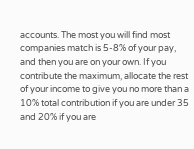accounts. The most you will find most companies match is 5-8% of your pay, and then you are on your own. If you contribute the maximum, allocate the rest of your income to give you no more than a 10% total contribution if you are under 35 and 20% if you are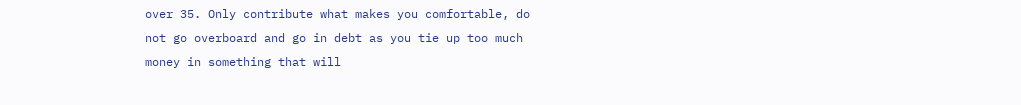over 35. Only contribute what makes you comfortable, do not go overboard and go in debt as you tie up too much money in something that will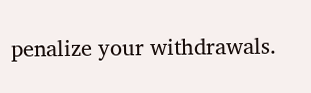penalize your withdrawals.